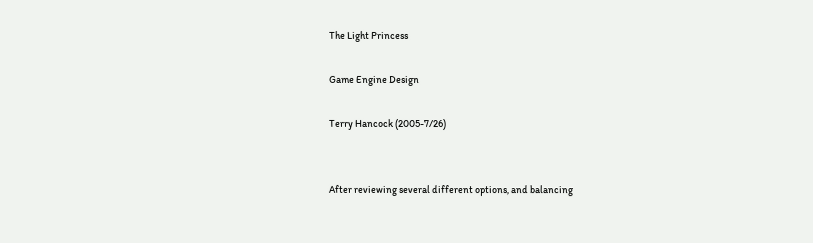The Light Princess

Game Engine Design

Terry Hancock (2005-7/26)


After reviewing several different options, and balancing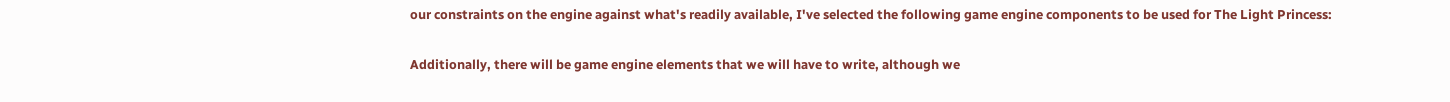our constraints on the engine against what's readily available, I've selected the following game engine components to be used for The Light Princess:

Additionally, there will be game engine elements that we will have to write, although we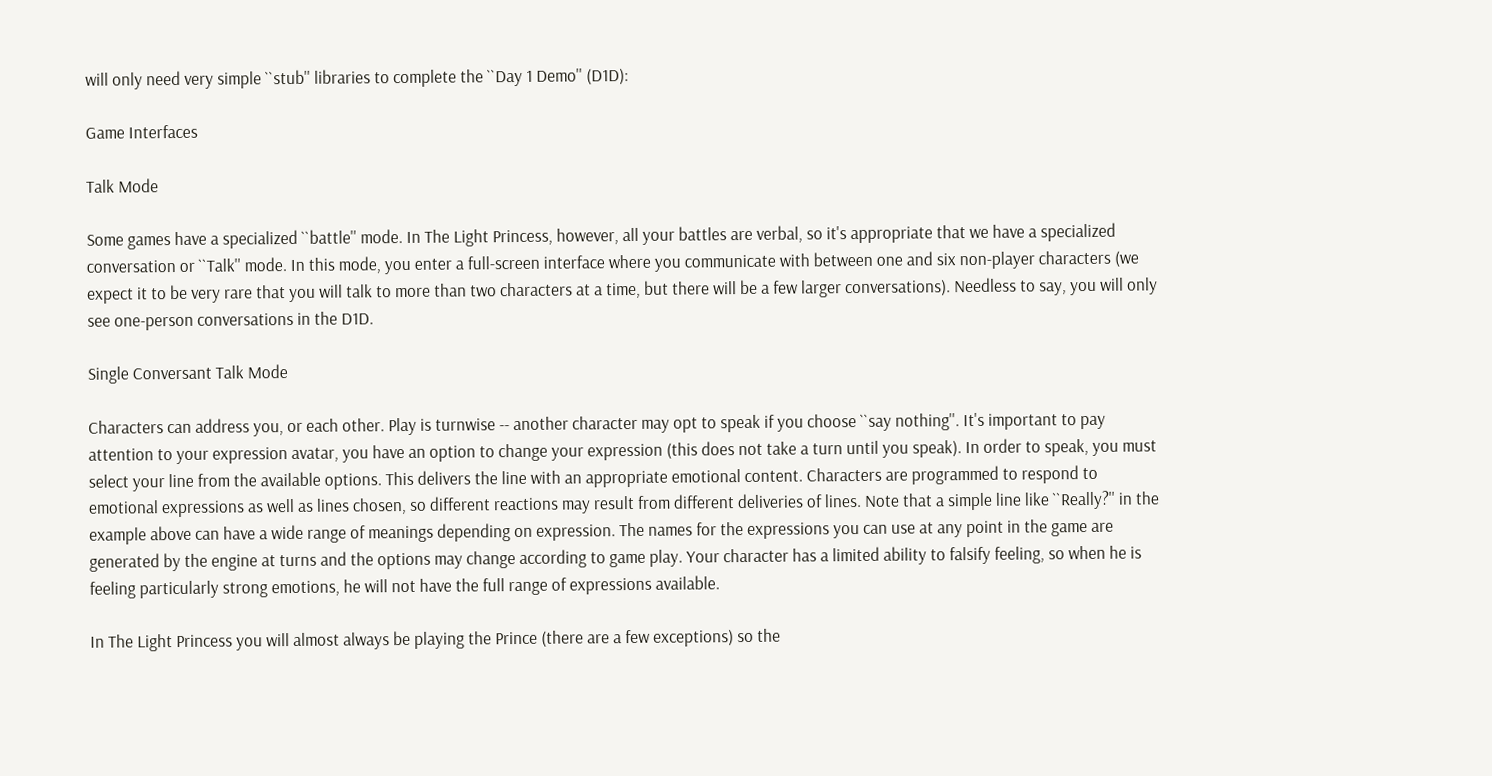will only need very simple ``stub'' libraries to complete the ``Day 1 Demo'' (D1D):

Game Interfaces

Talk Mode

Some games have a specialized ``battle'' mode. In The Light Princess, however, all your battles are verbal, so it's appropriate that we have a specialized conversation or ``Talk'' mode. In this mode, you enter a full-screen interface where you communicate with between one and six non-player characters (we expect it to be very rare that you will talk to more than two characters at a time, but there will be a few larger conversations). Needless to say, you will only see one-person conversations in the D1D.

Single Conversant Talk Mode

Characters can address you, or each other. Play is turnwise -- another character may opt to speak if you choose ``say nothing''. It's important to pay attention to your expression avatar, you have an option to change your expression (this does not take a turn until you speak). In order to speak, you must select your line from the available options. This delivers the line with an appropriate emotional content. Characters are programmed to respond to emotional expressions as well as lines chosen, so different reactions may result from different deliveries of lines. Note that a simple line like ``Really?'' in the example above can have a wide range of meanings depending on expression. The names for the expressions you can use at any point in the game are generated by the engine at turns and the options may change according to game play. Your character has a limited ability to falsify feeling, so when he is feeling particularly strong emotions, he will not have the full range of expressions available.

In The Light Princess you will almost always be playing the Prince (there are a few exceptions) so the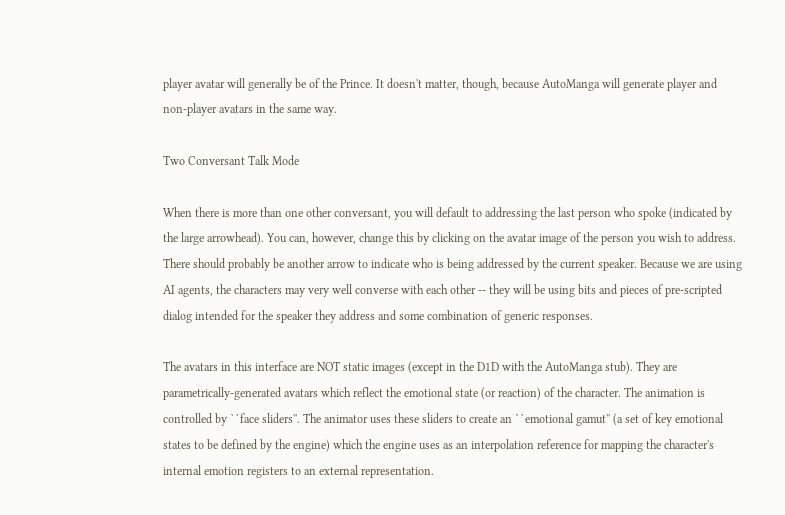player avatar will generally be of the Prince. It doesn't matter, though, because AutoManga will generate player and non-player avatars in the same way.

Two Conversant Talk Mode

When there is more than one other conversant, you will default to addressing the last person who spoke (indicated by the large arrowhead). You can, however, change this by clicking on the avatar image of the person you wish to address. There should probably be another arrow to indicate who is being addressed by the current speaker. Because we are using AI agents, the characters may very well converse with each other -- they will be using bits and pieces of pre-scripted dialog intended for the speaker they address and some combination of generic responses.

The avatars in this interface are NOT static images (except in the D1D with the AutoManga stub). They are parametrically-generated avatars which reflect the emotional state (or reaction) of the character. The animation is controlled by ``face sliders''. The animator uses these sliders to create an ``emotional gamut'' (a set of key emotional states to be defined by the engine) which the engine uses as an interpolation reference for mapping the character's internal emotion registers to an external representation.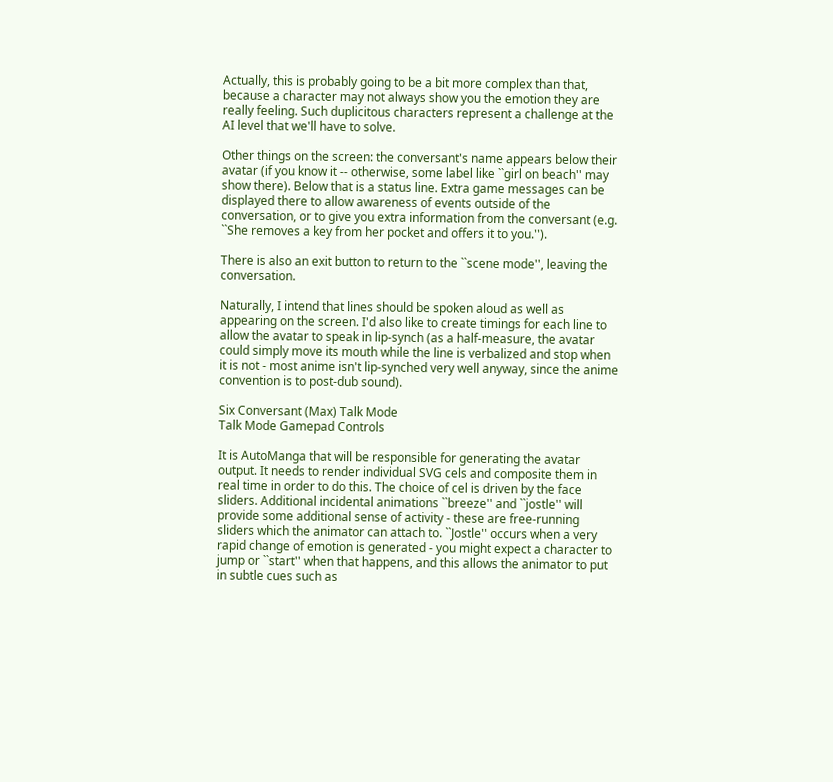Actually, this is probably going to be a bit more complex than that, because a character may not always show you the emotion they are really feeling. Such duplicitous characters represent a challenge at the AI level that we'll have to solve.

Other things on the screen: the conversant's name appears below their avatar (if you know it -- otherwise, some label like ``girl on beach'' may show there). Below that is a status line. Extra game messages can be displayed there to allow awareness of events outside of the conversation, or to give you extra information from the conversant (e.g. ``She removes a key from her pocket and offers it to you.'').

There is also an exit button to return to the ``scene mode'', leaving the conversation.

Naturally, I intend that lines should be spoken aloud as well as appearing on the screen. I'd also like to create timings for each line to allow the avatar to speak in lip-synch (as a half-measure, the avatar could simply move its mouth while the line is verbalized and stop when it is not - most anime isn't lip-synched very well anyway, since the anime convention is to post-dub sound).

Six Conversant (Max) Talk Mode
Talk Mode Gamepad Controls

It is AutoManga that will be responsible for generating the avatar output. It needs to render individual SVG cels and composite them in real time in order to do this. The choice of cel is driven by the face sliders. Additional incidental animations ``breeze'' and ``jostle'' will provide some additional sense of activity - these are free-running sliders which the animator can attach to. ``Jostle'' occurs when a very rapid change of emotion is generated - you might expect a character to jump or ``start'' when that happens, and this allows the animator to put in subtle cues such as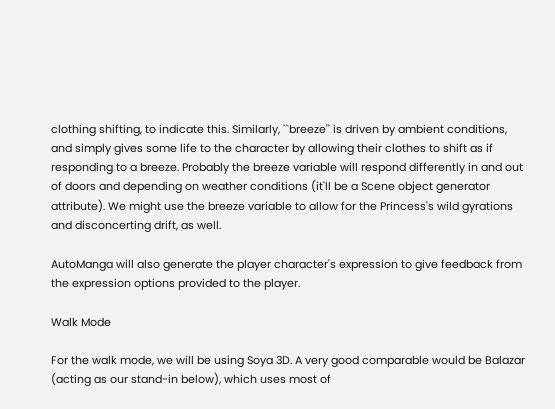clothing shifting, to indicate this. Similarly, ``breeze'' is driven by ambient conditions, and simply gives some life to the character by allowing their clothes to shift as if responding to a breeze. Probably the breeze variable will respond differently in and out of doors and depending on weather conditions (it'll be a Scene object generator attribute). We might use the breeze variable to allow for the Princess's wild gyrations and disconcerting drift, as well.

AutoManga will also generate the player character's expression to give feedback from the expression options provided to the player.

Walk Mode

For the walk mode, we will be using Soya 3D. A very good comparable would be Balazar (acting as our stand-in below), which uses most of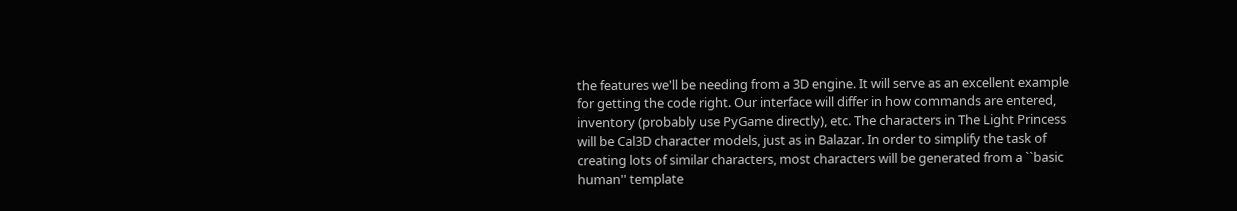the features we'll be needing from a 3D engine. It will serve as an excellent example for getting the code right. Our interface will differ in how commands are entered, inventory (probably use PyGame directly), etc. The characters in The Light Princess will be Cal3D character models, just as in Balazar. In order to simplify the task of creating lots of similar characters, most characters will be generated from a ``basic human'' template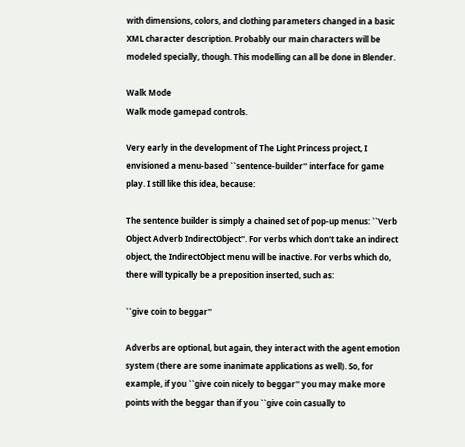with dimensions, colors, and clothing parameters changed in a basic XML character description. Probably our main characters will be modeled specially, though. This modelling can all be done in Blender.

Walk Mode
Walk mode gamepad controls.

Very early in the development of The Light Princess project, I envisioned a menu-based ``sentence-builder'' interface for game play. I still like this idea, because:

The sentence builder is simply a chained set of pop-up menus: ``Verb Object Adverb IndirectObject''. For verbs which don't take an indirect object, the IndirectObject menu will be inactive. For verbs which do, there will typically be a preposition inserted, such as:

``give coin to beggar''

Adverbs are optional, but again, they interact with the agent emotion system (there are some inanimate applications as well). So, for example, if you ``give coin nicely to beggar'' you may make more points with the beggar than if you ``give coin casually to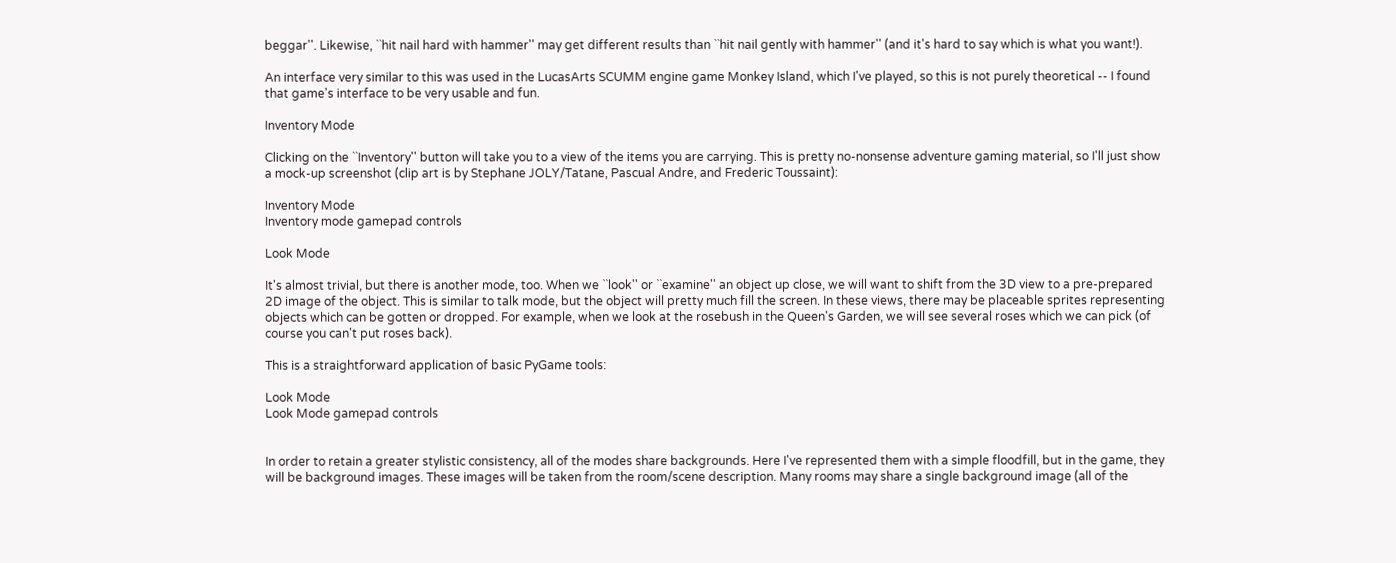beggar''. Likewise, ``hit nail hard with hammer'' may get different results than ``hit nail gently with hammer'' (and it's hard to say which is what you want!).

An interface very similar to this was used in the LucasArts SCUMM engine game Monkey Island, which I've played, so this is not purely theoretical -- I found that game's interface to be very usable and fun.

Inventory Mode

Clicking on the ``Inventory'' button will take you to a view of the items you are carrying. This is pretty no-nonsense adventure gaming material, so I'll just show a mock-up screenshot (clip art is by Stephane JOLY/Tatane, Pascual Andre, and Frederic Toussaint):

Inventory Mode
Inventory mode gamepad controls

Look Mode

It's almost trivial, but there is another mode, too. When we ``look'' or ``examine'' an object up close, we will want to shift from the 3D view to a pre-prepared 2D image of the object. This is similar to talk mode, but the object will pretty much fill the screen. In these views, there may be placeable sprites representing objects which can be gotten or dropped. For example, when we look at the rosebush in the Queen's Garden, we will see several roses which we can pick (of course you can't put roses back).

This is a straightforward application of basic PyGame tools:

Look Mode
Look Mode gamepad controls


In order to retain a greater stylistic consistency, all of the modes share backgrounds. Here I've represented them with a simple floodfill, but in the game, they will be background images. These images will be taken from the room/scene description. Many rooms may share a single background image (all of the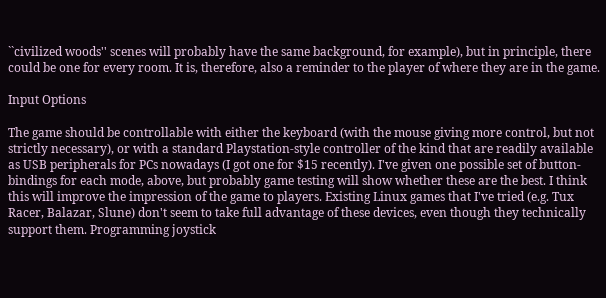``civilized woods'' scenes will probably have the same background, for example), but in principle, there could be one for every room. It is, therefore, also a reminder to the player of where they are in the game.

Input Options

The game should be controllable with either the keyboard (with the mouse giving more control, but not strictly necessary), or with a standard Playstation-style controller of the kind that are readily available as USB peripherals for PCs nowadays (I got one for $15 recently). I've given one possible set of button-bindings for each mode, above, but probably game testing will show whether these are the best. I think this will improve the impression of the game to players. Existing Linux games that I've tried (e.g. Tux Racer, Balazar, Slune) don't seem to take full advantage of these devices, even though they technically support them. Programming joystick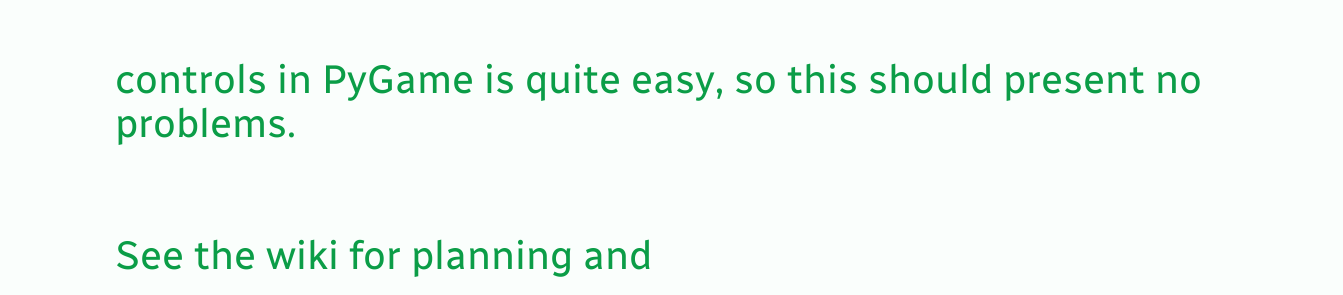controls in PyGame is quite easy, so this should present no problems.


See the wiki for planning and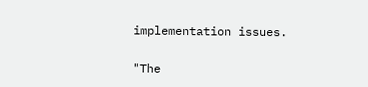implementation issues.

"The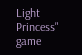Light Princess" game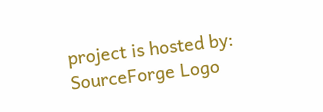project is hosted by:
SourceForge Logo